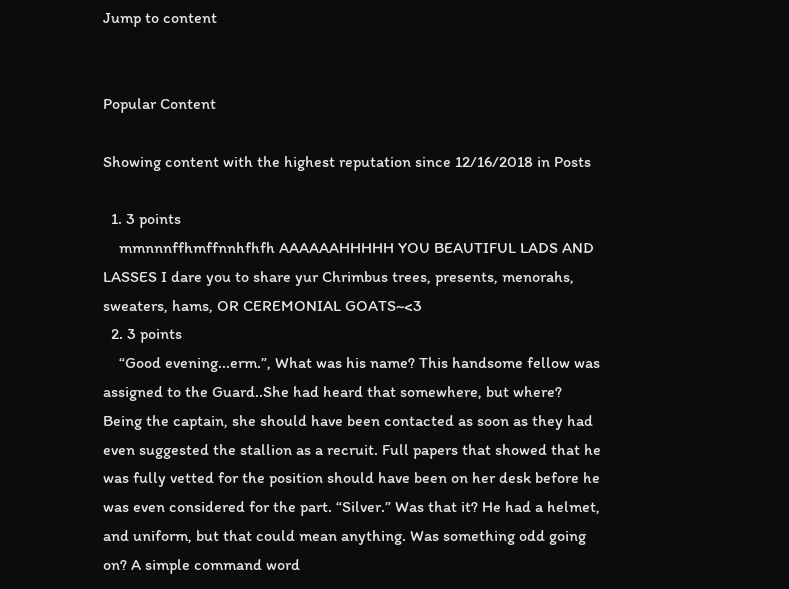Jump to content


Popular Content

Showing content with the highest reputation since 12/16/2018 in Posts

  1. 3 points
    mmnnnffhmffnnhfhfh AAAAAAHHHHH YOU BEAUTIFUL LADS AND LASSES I dare you to share yur Chrimbus trees, presents, menorahs, sweaters, hams, OR CEREMONIAL GOATS~<3
  2. 3 points
    “Good evening...erm.”, What was his name? This handsome fellow was assigned to the Guard..She had heard that somewhere, but where? Being the captain, she should have been contacted as soon as they had even suggested the stallion as a recruit. Full papers that showed that he was fully vetted for the position should have been on her desk before he was even considered for the part. “Silver.” Was that it? He had a helmet, and uniform, but that could mean anything. Was something odd going on? A simple command word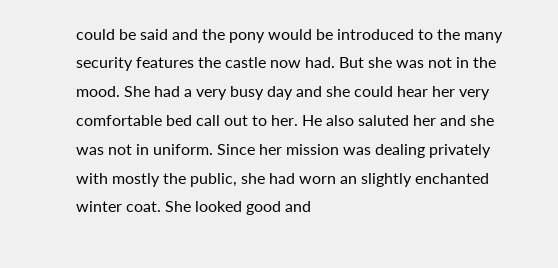could be said and the pony would be introduced to the many security features the castle now had. But she was not in the mood. She had a very busy day and she could hear her very comfortable bed call out to her. He also saluted her and she was not in uniform. Since her mission was dealing privately with mostly the public, she had worn an slightly enchanted winter coat. She looked good and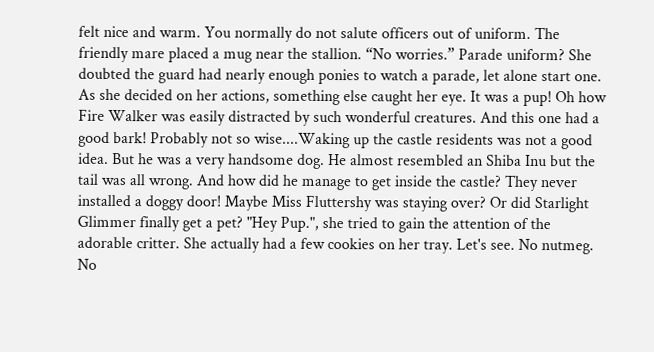felt nice and warm. You normally do not salute officers out of uniform. The friendly mare placed a mug near the stallion. “No worries.” Parade uniform? She doubted the guard had nearly enough ponies to watch a parade, let alone start one. As she decided on her actions, something else caught her eye. It was a pup! Oh how Fire Walker was easily distracted by such wonderful creatures. And this one had a good bark! Probably not so wise....Waking up the castle residents was not a good idea. But he was a very handsome dog. He almost resembled an Shiba Inu but the tail was all wrong. And how did he manage to get inside the castle? They never installed a doggy door! Maybe Miss Fluttershy was staying over? Or did Starlight Glimmer finally get a pet? "Hey Pup.", she tried to gain the attention of the adorable critter. She actually had a few cookies on her tray. Let's see. No nutmeg. No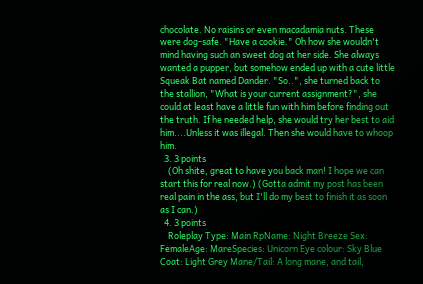chocolate. No raisins or even macadamia nuts. These were dog-safe. "Have a cookie." Oh how she wouldn't mind having such an sweet dog at her side. She always wanted a pupper, but somehow ended up with a cute little Squeak Bat named Dander. "So..", she turned back to the stallion, "What is your current assignment?", she could at least have a little fun with him before finding out the truth. If he needed help, she would try her best to aid him....Unless it was illegal. Then she would have to whoop him.
  3. 3 points
    (Oh shite, great to have you back man! I hope we can start this for real now.) (Gotta admit my post has been real pain in the ass, but I'll do my best to finish it as soon as I can.)
  4. 3 points
    Roleplay Type: Main RpName: Night Breeze Sex: FemaleAge: MareSpecies: Unicorn Eye colour: Sky Blue Coat: Light Grey Mane/Tail: A long mane, and tail,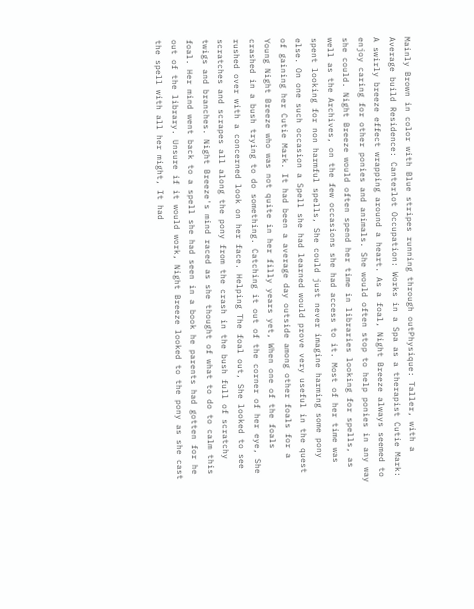Mainly Brown in color with Blue stripes running through outPhysique: Taller, with a Average build Residence: Canterlot Occupation: Works in a Spa as a therapist Cutie Mark: A swirly breeze effect wrapping around a heart. As a foal, Night Breeze always seemed to enjoy caring for other ponies and animals. She would often stop to help ponies in any way she could. Night Breeze would often spend her time in libraries looking for spells, as well as the Archives, on the few occasions she had access to it. Most of her time was spent looking for non harmful spells, She could just never imagine harming some pony else. On one such occasion a Spell she had learned would prove very useful in the quest of gaining her Cutie Mark. It had been a average day outside among other foals for a Young Night Breeze who was not quite in her filly years yet, When one of the foals crashed in a bush trying to do something. Catching it out of the corner of her eye, She rushed over with a concerned look on her face. Helping The foal out, She looked to see scratches and scrapes all along the pony from the crash in the bush full of scratchy twigs and branches. Night Breeze's mind raced as she thought of what to do to calm this foal. Her mind went back to a spell she had seen in a book he parents had gotten for he out of the library. Unsure if it would work, Night Breeze looked to the pony as she cast the spell with all her might, It had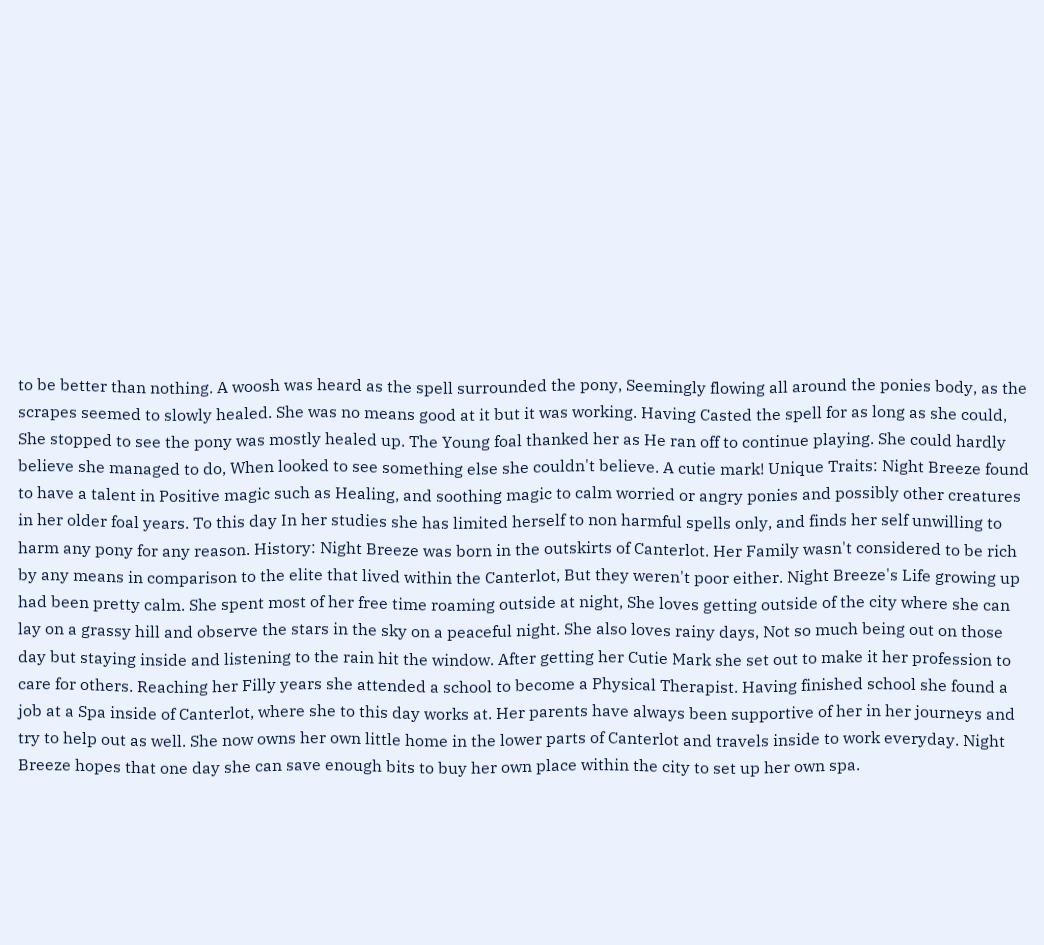to be better than nothing. A woosh was heard as the spell surrounded the pony, Seemingly flowing all around the ponies body, as the scrapes seemed to slowly healed. She was no means good at it but it was working. Having Casted the spell for as long as she could, She stopped to see the pony was mostly healed up. The Young foal thanked her as He ran off to continue playing. She could hardly believe she managed to do, When looked to see something else she couldn't believe. A cutie mark! Unique Traits: Night Breeze found to have a talent in Positive magic such as Healing, and soothing magic to calm worried or angry ponies and possibly other creatures in her older foal years. To this day In her studies she has limited herself to non harmful spells only, and finds her self unwilling to harm any pony for any reason. History: Night Breeze was born in the outskirts of Canterlot. Her Family wasn't considered to be rich by any means in comparison to the elite that lived within the Canterlot, But they weren't poor either. Night Breeze's Life growing up had been pretty calm. She spent most of her free time roaming outside at night, She loves getting outside of the city where she can lay on a grassy hill and observe the stars in the sky on a peaceful night. She also loves rainy days, Not so much being out on those day but staying inside and listening to the rain hit the window. After getting her Cutie Mark she set out to make it her profession to care for others. Reaching her Filly years she attended a school to become a Physical Therapist. Having finished school she found a job at a Spa inside of Canterlot, where she to this day works at. Her parents have always been supportive of her in her journeys and try to help out as well. She now owns her own little home in the lower parts of Canterlot and travels inside to work everyday. Night Breeze hopes that one day she can save enough bits to buy her own place within the city to set up her own spa.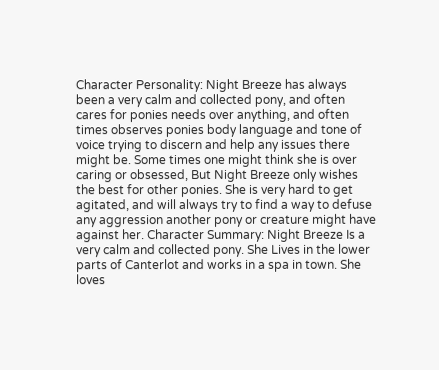Character Personality: Night Breeze has always been a very calm and collected pony, and often cares for ponies needs over anything, and often times observes ponies body language and tone of voice trying to discern and help any issues there might be. Some times one might think she is over caring or obsessed, But Night Breeze only wishes the best for other ponies. She is very hard to get agitated, and will always try to find a way to defuse any aggression another pony or creature might have against her. Character Summary: Night Breeze Is a very calm and collected pony. She Lives in the lower parts of Canterlot and works in a spa in town. She loves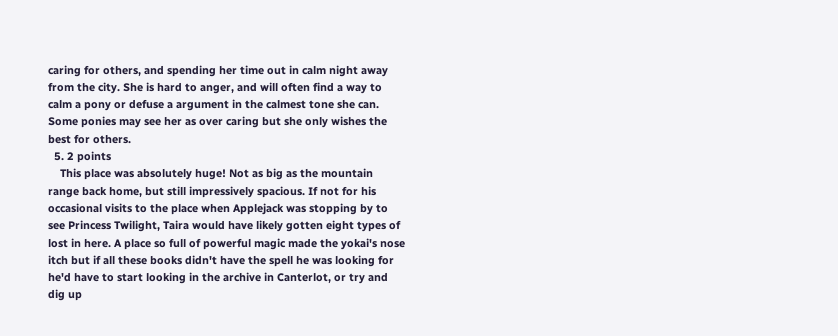caring for others, and spending her time out in calm night away from the city. She is hard to anger, and will often find a way to calm a pony or defuse a argument in the calmest tone she can. Some ponies may see her as over caring but she only wishes the best for others.
  5. 2 points
    This place was absolutely huge! Not as big as the mountain range back home, but still impressively spacious. If not for his occasional visits to the place when Applejack was stopping by to see Princess Twilight, Taira would have likely gotten eight types of lost in here. A place so full of powerful magic made the yokai's nose itch but if all these books didn't have the spell he was looking for he'd have to start looking in the archive in Canterlot, or try and dig up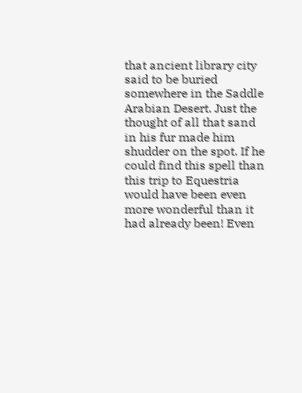that ancient library city said to be buried somewhere in the Saddle Arabian Desert. Just the thought of all that sand in his fur made him shudder on the spot. If he could find this spell than this trip to Equestria would have been even more wonderful than it had already been! Even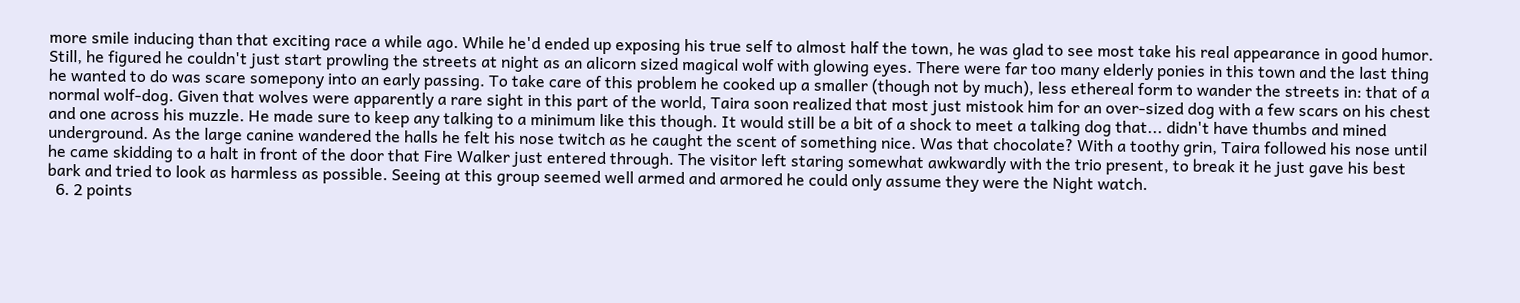more smile inducing than that exciting race a while ago. While he'd ended up exposing his true self to almost half the town, he was glad to see most take his real appearance in good humor. Still, he figured he couldn't just start prowling the streets at night as an alicorn sized magical wolf with glowing eyes. There were far too many elderly ponies in this town and the last thing he wanted to do was scare somepony into an early passing. To take care of this problem he cooked up a smaller (though not by much), less ethereal form to wander the streets in: that of a normal wolf-dog. Given that wolves were apparently a rare sight in this part of the world, Taira soon realized that most just mistook him for an over-sized dog with a few scars on his chest and one across his muzzle. He made sure to keep any talking to a minimum like this though. It would still be a bit of a shock to meet a talking dog that... didn't have thumbs and mined underground. As the large canine wandered the halls he felt his nose twitch as he caught the scent of something nice. Was that chocolate? With a toothy grin, Taira followed his nose until he came skidding to a halt in front of the door that Fire Walker just entered through. The visitor left staring somewhat awkwardly with the trio present, to break it he just gave his best bark and tried to look as harmless as possible. Seeing at this group seemed well armed and armored he could only assume they were the Night watch.
  6. 2 points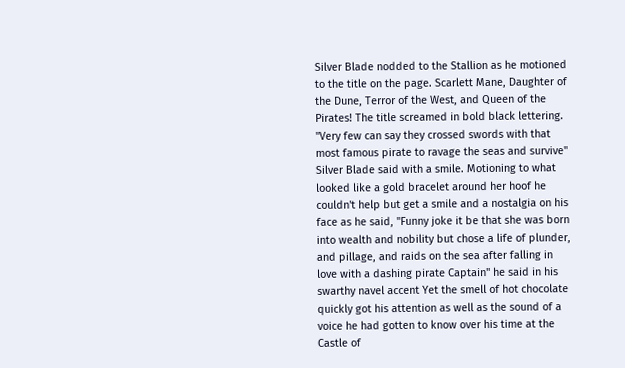Silver Blade nodded to the Stallion as he motioned to the title on the page. Scarlett Mane, Daughter of the Dune, Terror of the West, and Queen of the Pirates! The title screamed in bold black lettering. "Very few can say they crossed swords with that most famous pirate to ravage the seas and survive" Silver Blade said with a smile. Motioning to what looked like a gold bracelet around her hoof he couldn't help but get a smile and a nostalgia on his face as he said, "Funny joke it be that she was born into wealth and nobility but chose a life of plunder, and pillage, and raids on the sea after falling in love with a dashing pirate Captain" he said in his swarthy navel accent Yet the smell of hot chocolate quickly got his attention as well as the sound of a voice he had gotten to know over his time at the Castle of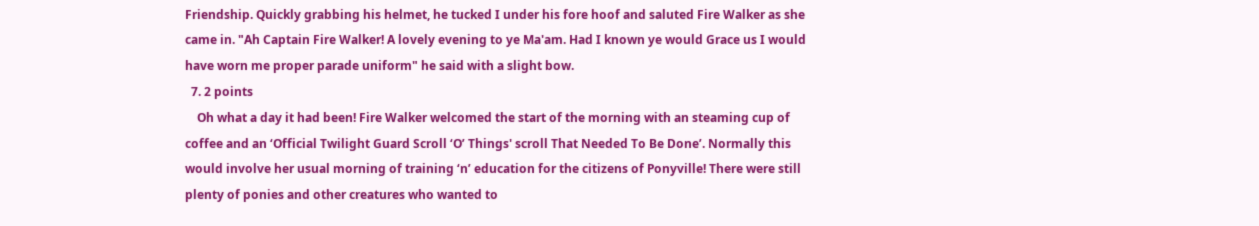Friendship. Quickly grabbing his helmet, he tucked I under his fore hoof and saluted Fire Walker as she came in. "Ah Captain Fire Walker! A lovely evening to ye Ma'am. Had I known ye would Grace us I would have worn me proper parade uniform" he said with a slight bow.
  7. 2 points
    Oh what a day it had been! Fire Walker welcomed the start of the morning with an steaming cup of coffee and an ‘Official Twilight Guard Scroll ‘O’ Things' scroll That Needed To Be Done’. Normally this would involve her usual morning of training ‘n’ education for the citizens of Ponyville! There were still plenty of ponies and other creatures who wanted to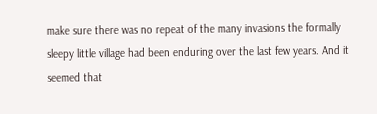make sure there was no repeat of the many invasions the formally sleepy little village had been enduring over the last few years. And it seemed that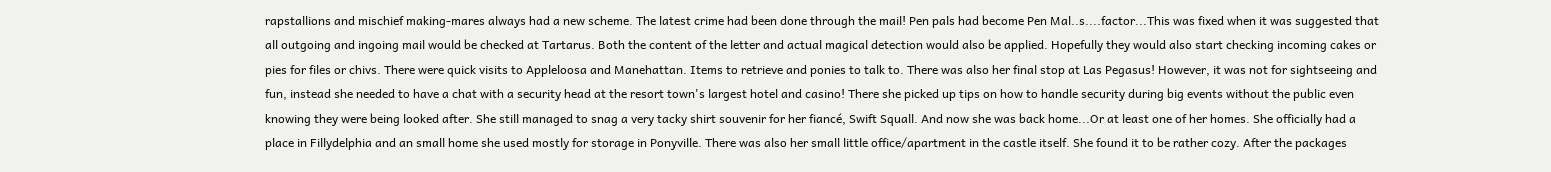rapstallions and mischief making-mares always had a new scheme. The latest crime had been done through the mail! Pen pals had become Pen Mal..s....factor...This was fixed when it was suggested that all outgoing and ingoing mail would be checked at Tartarus. Both the content of the letter and actual magical detection would also be applied. Hopefully they would also start checking incoming cakes or pies for files or chivs. There were quick visits to Appleloosa and Manehattan. Items to retrieve and ponies to talk to. There was also her final stop at Las Pegasus! However, it was not for sightseeing and fun, instead she needed to have a chat with a security head at the resort town's largest hotel and casino! There she picked up tips on how to handle security during big events without the public even knowing they were being looked after. She still managed to snag a very tacky shirt souvenir for her fiancé, Swift Squall. And now she was back home...Or at least one of her homes. She officially had a place in Fillydelphia and an small home she used mostly for storage in Ponyville. There was also her small little office/apartment in the castle itself. She found it to be rather cozy. After the packages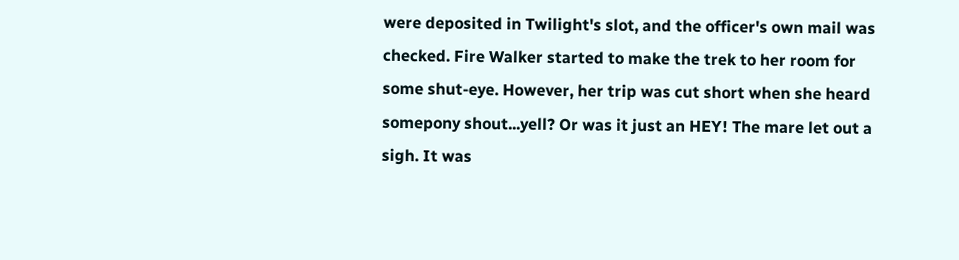were deposited in Twilight's slot, and the officer's own mail was checked. Fire Walker started to make the trek to her room for some shut-eye. However, her trip was cut short when she heard somepony shout...yell? Or was it just an HEY! The mare let out a sigh. It was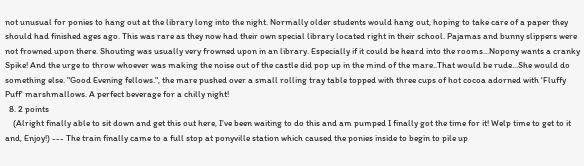not unusual for ponies to hang out at the library long into the night. Normally older students would hang out, hoping to take care of a paper they should had finished ages ago. This was rare as they now had their own special library located right in their school. Pajamas and bunny slippers were not frowned upon there. Shouting was usually very frowned upon in an library. Especially if it could be heard into the rooms...Nopony wants a cranky Spike! And the urge to throw whoever was making the noise out of the castle did pop up in the mind of the mare..That would be rude...She would do something else. "Good Evening fellows.", the mare pushed over a small rolling tray table topped with three cups of hot cocoa adorned with 'Fluffy Puff' marshmallows. A perfect beverage for a chilly night!
  8. 2 points
    (Alright finally able to sit down and get this out here, I've been waiting to do this and am pumped I finally got the time for it! Welp time to get to it and, Enjoy!) --- The train finally came to a full stop at ponyville station which caused the ponies inside to begin to pile up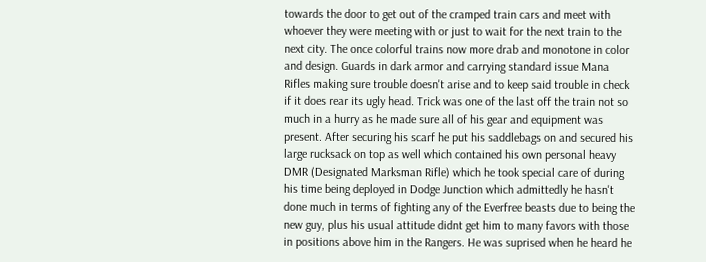towards the door to get out of the cramped train cars and meet with whoever they were meeting with or just to wait for the next train to the next city. The once colorful trains now more drab and monotone in color and design. Guards in dark armor and carrying standard issue Mana Rifles making sure trouble doesn't arise and to keep said trouble in check if it does rear its ugly head. Trick was one of the last off the train not so much in a hurry as he made sure all of his gear and equipment was present. After securing his scarf he put his saddlebags on and secured his large rucksack on top as well which contained his own personal heavy DMR (Designated Marksman Rifle) which he took special care of during his time being deployed in Dodge Junction which admittedly he hasn't done much in terms of fighting any of the Everfree beasts due to being the new guy, plus his usual attitude didnt get him to many favors with those in positions above him in the Rangers. He was suprised when he heard he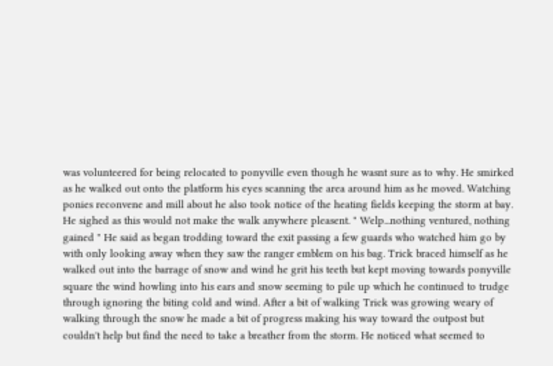was volunteered for being relocated to ponyville even though he wasnt sure as to why. He smirked as he walked out onto the platform his eyes scanning the area around him as he moved. Watching ponies reconvene and mill about he also took notice of the heating fields keeping the storm at bay. He sighed as this would not make the walk anywhere pleasent. " Welp...nothing ventured, nothing gained " He said as began trodding toward the exit passing a few guards who watched him go by with only looking away when they saw the ranger emblem on his bag. Trick braced himself as he walked out into the barrage of snow and wind he grit his teeth but kept moving towards ponyville square the wind howling into his ears and snow seeming to pile up which he continued to trudge through ignoring the biting cold and wind. After a bit of walking Trick was growing weary of walking through the snow he made a bit of progress making his way toward the outpost but couldn't help but find the need to take a breather from the storm. He noticed what seemed to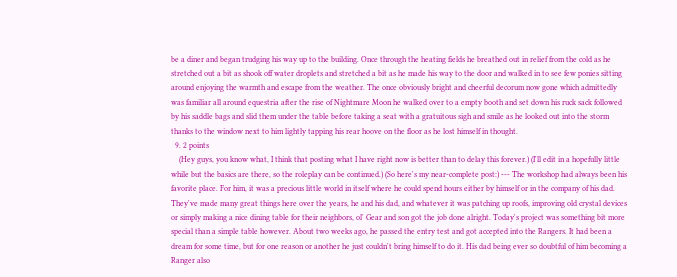be a diner and began trudging his way up to the building. Once through the heating fields he breathed out in relief from the cold as he stretched out a bit as shook off water droplets and stretched a bit as he made his way to the door and walked in to see few ponies sitting around enjoying the warmth and escape from the weather. The once obviously bright and cheerful decorum now gone which admittedly was familiar all around equestria after the rise of Nightmare Moon he walked over to a empty booth and set down his ruck sack followed by his saddle bags and slid them under the table before taking a seat with a gratuitous sigh and smile as he looked out into the storm thanks to the window next to him lightly tapping his rear hoove on the floor as he lost himself in thought.
  9. 2 points
    (Hey guys, you know what, I think that posting what I have right now is better than to delay this forever.) (I'll edit in a hopefully little while but the basics are there, so the roleplay can be continued.) (So here's my near-complete post:) --- The workshop had always been his favorite place. For him, it was a precious little world in itself where he could spend hours either by himself or in the company of his dad. They've made many great things here over the years, he and his dad, and whatever it was patching up roofs, improving old crystal devices or simply making a nice dining table for their neighbors, ol' Gear and son got the job done alright. Today's project was something bit more special than a simple table however. About two weeks ago, he passed the entry test and got accepted into the Rangers. It had been a dream for some time, but for one reason or another he just couldn't bring himself to do it. His dad being ever so doubtful of him becoming a Ranger also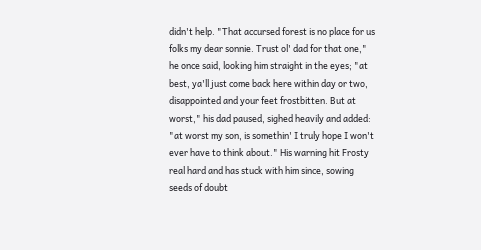didn't help. "That accursed forest is no place for us folks my dear sonnie. Trust ol' dad for that one," he once said, looking him straight in the eyes; "at best, ya'll just come back here within day or two, disappointed and your feet frostbitten. But at worst," his dad paused, sighed heavily and added: "at worst my son, is somethin' I truly hope I won't ever have to think about." His warning hit Frosty real hard and has stuck with him since, sowing seeds of doubt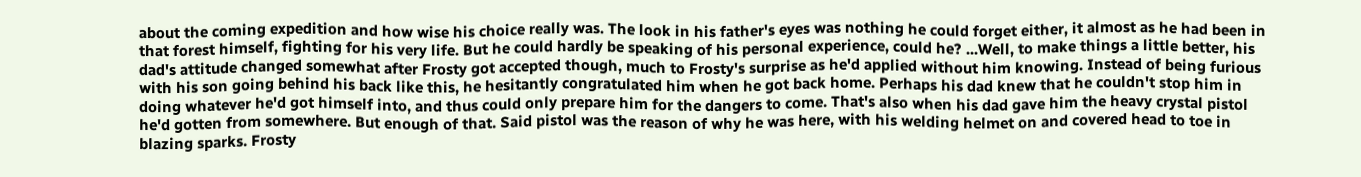about the coming expedition and how wise his choice really was. The look in his father's eyes was nothing he could forget either, it almost as he had been in that forest himself, fighting for his very life. But he could hardly be speaking of his personal experience, could he? ...Well, to make things a little better, his dad's attitude changed somewhat after Frosty got accepted though, much to Frosty's surprise as he'd applied without him knowing. Instead of being furious with his son going behind his back like this, he hesitantly congratulated him when he got back home. Perhaps his dad knew that he couldn't stop him in doing whatever he'd got himself into, and thus could only prepare him for the dangers to come. That's also when his dad gave him the heavy crystal pistol he'd gotten from somewhere. But enough of that. Said pistol was the reason of why he was here, with his welding helmet on and covered head to toe in blazing sparks. Frosty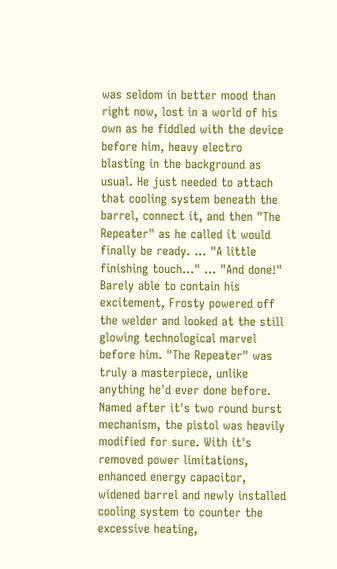was seldom in better mood than right now, lost in a world of his own as he fiddled with the device before him, heavy electro blasting in the background as usual. He just needed to attach that cooling system beneath the barrel, connect it, and then "The Repeater" as he called it would finally be ready. ... "A little finishing touch..." ... "And done!" Barely able to contain his excitement, Frosty powered off the welder and looked at the still glowing technological marvel before him. "The Repeater" was truly a masterpiece, unlike anything he'd ever done before. Named after it's two round burst mechanism, the pistol was heavily modified for sure. With it's removed power limitations, enhanced energy capacitor, widened barrel and newly installed cooling system to counter the excessive heating,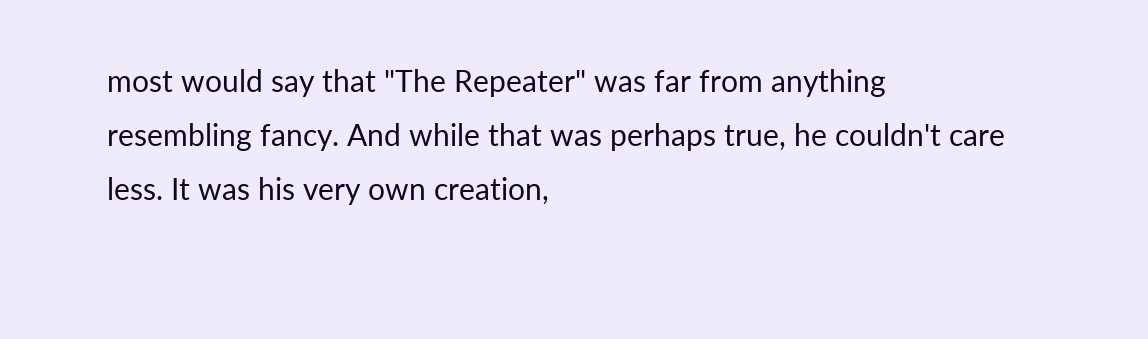most would say that "The Repeater" was far from anything resembling fancy. And while that was perhaps true, he couldn't care less. It was his very own creation,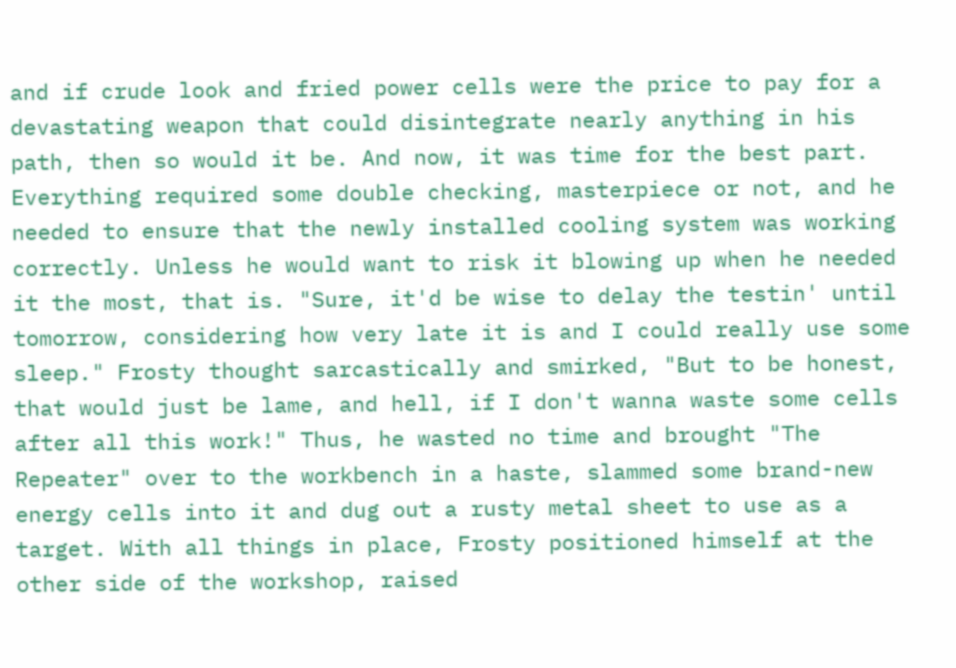and if crude look and fried power cells were the price to pay for a devastating weapon that could disintegrate nearly anything in his path, then so would it be. And now, it was time for the best part. Everything required some double checking, masterpiece or not, and he needed to ensure that the newly installed cooling system was working correctly. Unless he would want to risk it blowing up when he needed it the most, that is. "Sure, it'd be wise to delay the testin' until tomorrow, considering how very late it is and I could really use some sleep." Frosty thought sarcastically and smirked, "But to be honest, that would just be lame, and hell, if I don't wanna waste some cells after all this work!" Thus, he wasted no time and brought "The Repeater" over to the workbench in a haste, slammed some brand-new energy cells into it and dug out a rusty metal sheet to use as a target. With all things in place, Frosty positioned himself at the other side of the workshop, raised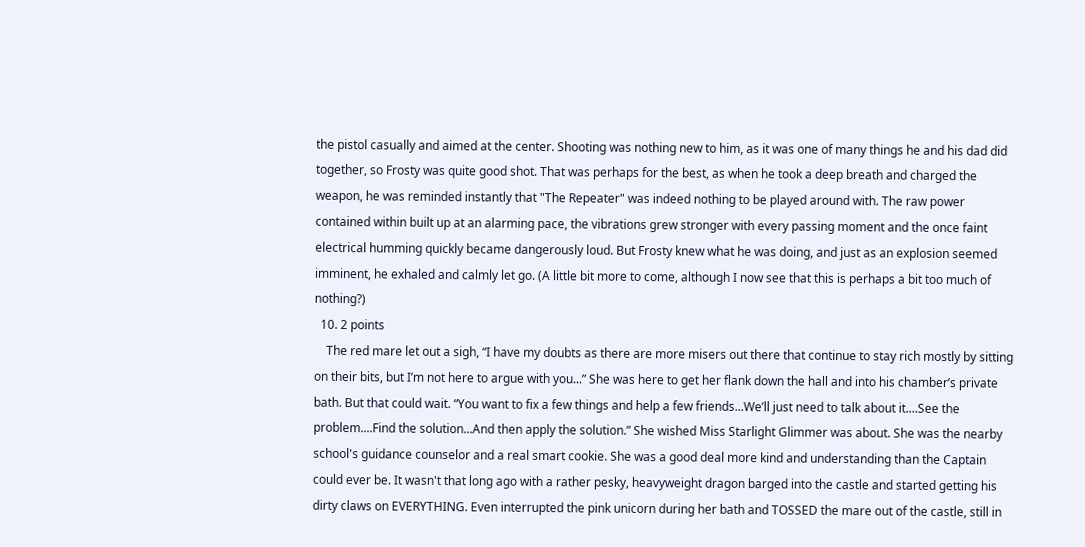the pistol casually and aimed at the center. Shooting was nothing new to him, as it was one of many things he and his dad did together, so Frosty was quite good shot. That was perhaps for the best, as when he took a deep breath and charged the weapon, he was reminded instantly that "The Repeater" was indeed nothing to be played around with. The raw power contained within built up at an alarming pace, the vibrations grew stronger with every passing moment and the once faint electrical humming quickly became dangerously loud. But Frosty knew what he was doing, and just as an explosion seemed imminent, he exhaled and calmly let go. (A little bit more to come, although I now see that this is perhaps a bit too much of nothing?)
  10. 2 points
    The red mare let out a sigh, “I have my doubts as there are more misers out there that continue to stay rich mostly by sitting on their bits, but I’m not here to argue with you...” She was here to get her flank down the hall and into his chamber’s private bath. But that could wait. “You want to fix a few things and help a few friends...We’ll just need to talk about it....See the problem....Find the solution...And then apply the solution.” She wished Miss Starlight Glimmer was about. She was the nearby school's guidance counselor and a real smart cookie. She was a good deal more kind and understanding than the Captain could ever be. It wasn't that long ago with a rather pesky, heavyweight dragon barged into the castle and started getting his dirty claws on EVERYTHING. Even interrupted the pink unicorn during her bath and TOSSED the mare out of the castle, still in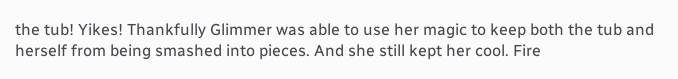the tub! Yikes! Thankfully Glimmer was able to use her magic to keep both the tub and herself from being smashed into pieces. And she still kept her cool. Fire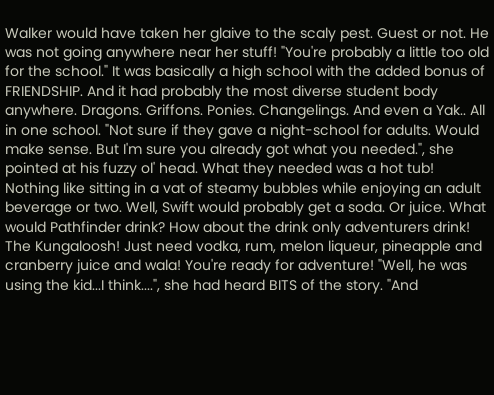Walker would have taken her glaive to the scaly pest. Guest or not. He was not going anywhere near her stuff! "You're probably a little too old for the school." It was basically a high school with the added bonus of FRIENDSHIP. And it had probably the most diverse student body anywhere. Dragons. Griffons. Ponies. Changelings. And even a Yak.. All in one school. "Not sure if they gave a night-school for adults. Would make sense. But I'm sure you already got what you needed.", she pointed at his fuzzy ol' head. What they needed was a hot tub! Nothing like sitting in a vat of steamy bubbles while enjoying an adult beverage or two. Well, Swift would probably get a soda. Or juice. What would Pathfinder drink? How about the drink only adventurers drink! The Kungaloosh! Just need vodka, rum, melon liqueur, pineapple and cranberry juice and wala! You're ready for adventure! "Well, he was using the kid...I think....", she had heard BITS of the story. "And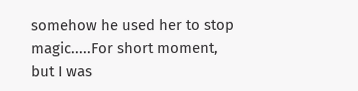somehow he used her to stop magic.....For short moment, but I was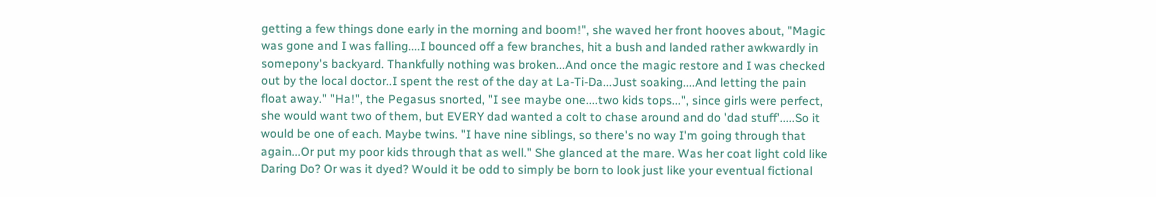getting a few things done early in the morning and boom!", she waved her front hooves about, "Magic was gone and I was falling....I bounced off a few branches, hit a bush and landed rather awkwardly in somepony's backyard. Thankfully nothing was broken...And once the magic restore and I was checked out by the local doctor..I spent the rest of the day at La-Ti-Da...Just soaking....And letting the pain float away." "Ha!", the Pegasus snorted, "I see maybe one....two kids tops...", since girls were perfect, she would want two of them, but EVERY dad wanted a colt to chase around and do 'dad stuff'.....So it would be one of each. Maybe twins. "I have nine siblings, so there's no way I'm going through that again...Or put my poor kids through that as well." She glanced at the mare. Was her coat light cold like Daring Do? Or was it dyed? Would it be odd to simply be born to look just like your eventual fictional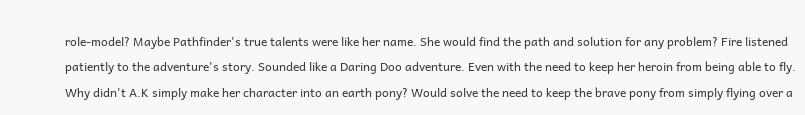role-model? Maybe Pathfinder's true talents were like her name. She would find the path and solution for any problem? Fire listened patiently to the adventure's story. Sounded like a Daring Doo adventure. Even with the need to keep her heroin from being able to fly. Why didn't A.K simply make her character into an earth pony? Would solve the need to keep the brave pony from simply flying over a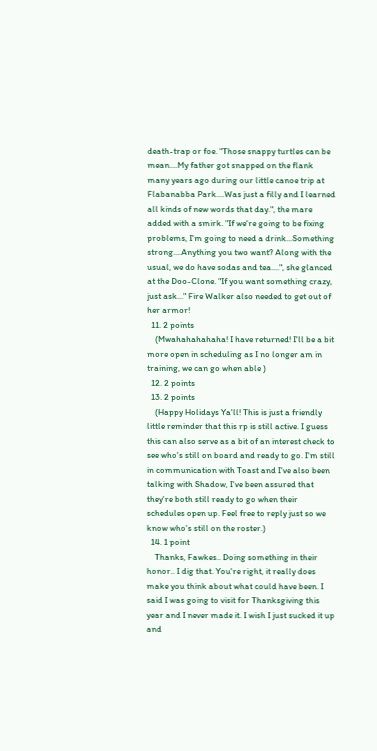death-trap or foe. "Those snappy turtles can be mean....My father got snapped on the flank many years ago during our little canoe trip at Flabanabba Park....Was just a filly and I learned all kinds of new words that day.", the mare added with a smirk. "If we're going to be fixing problems, I'm going to need a drink...Something strong....Anything you two want? Along with the usual, we do have sodas and tea....", she glanced at the Doo-Clone. "If you want something crazy, just ask..." Fire Walker also needed to get out of her armor!
  11. 2 points
    (Mwahahahahaha! I have returned! I'll be a bit more open in scheduling as I no longer am in training, we can go when able )
  12. 2 points
  13. 2 points
    (Happy Holidays Ya'll! This is just a friendly little reminder that this rp is still active. I guess this can also serve as a bit of an interest check to see who's still on board and ready to go. I'm still in communication with Toast and I've also been talking with Shadow, I've been assured that they're both still ready to go when their schedules open up. Feel free to reply just so we know who's still on the roster.)
  14. 1 point
    Thanks, Fawkes.. Doing something in their honor.. I dig that. You're right, it really does make you think about what could have been. I said I was going to visit for Thanksgiving this year and I never made it. I wish I just sucked it up and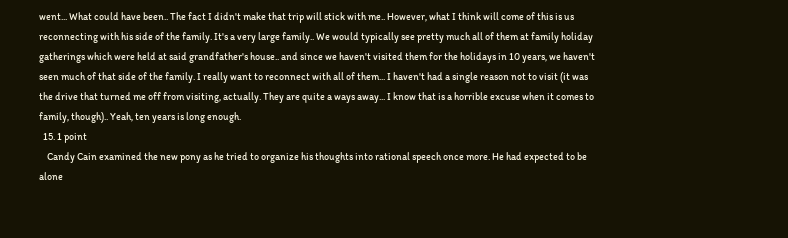went... What could have been.. The fact I didn't make that trip will stick with me.. However, what I think will come of this is us reconnecting with his side of the family. It's a very large family.. We would typically see pretty much all of them at family holiday gatherings which were held at said grandfather's house.. and since we haven't visited them for the holidays in 10 years, we haven't seen much of that side of the family. I really want to reconnect with all of them... I haven't had a single reason not to visit (it was the drive that turned me off from visiting, actually. They are quite a ways away... I know that is a horrible excuse when it comes to family, though).. Yeah, ten years is long enough.
  15. 1 point
    Candy Cain examined the new pony as he tried to organize his thoughts into rational speech once more. He had expected to be alone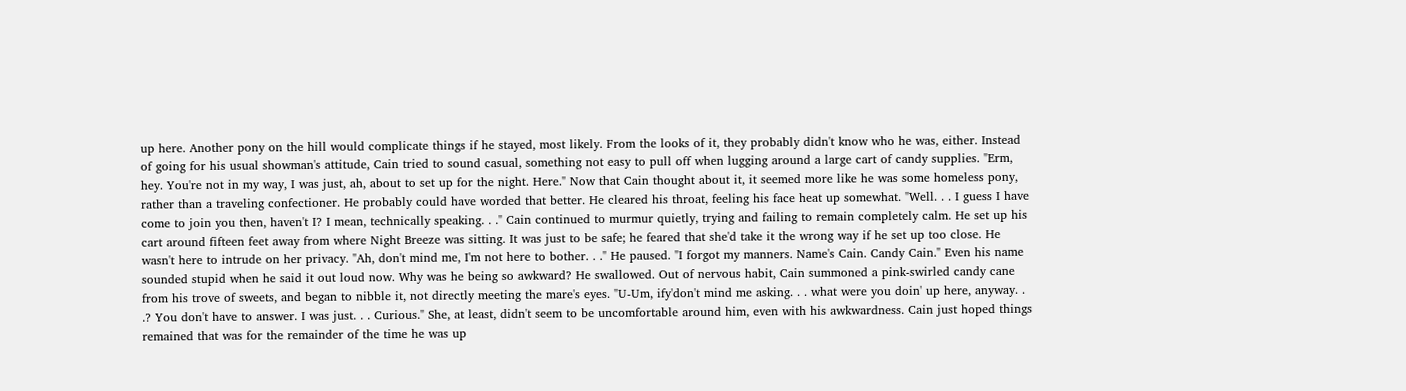up here. Another pony on the hill would complicate things if he stayed, most likely. From the looks of it, they probably didn't know who he was, either. Instead of going for his usual showman's attitude, Cain tried to sound casual, something not easy to pull off when lugging around a large cart of candy supplies. "Erm, hey. You're not in my way, I was just, ah, about to set up for the night. Here." Now that Cain thought about it, it seemed more like he was some homeless pony, rather than a traveling confectioner. He probably could have worded that better. He cleared his throat, feeling his face heat up somewhat. "Well. . . I guess I have come to join you then, haven't I? I mean, technically speaking. . ." Cain continued to murmur quietly, trying and failing to remain completely calm. He set up his cart around fifteen feet away from where Night Breeze was sitting. It was just to be safe; he feared that she'd take it the wrong way if he set up too close. He wasn't here to intrude on her privacy. "Ah, don't mind me, I'm not here to bother. . ." He paused. "I forgot my manners. Name's Cain. Candy Cain." Even his name sounded stupid when he said it out loud now. Why was he being so awkward? He swallowed. Out of nervous habit, Cain summoned a pink-swirled candy cane from his trove of sweets, and began to nibble it, not directly meeting the mare's eyes. "U-Um, ify'don't mind me asking. . . what were you doin' up here, anyway. . .? You don't have to answer. I was just. . . Curious." She, at least, didn't seem to be uncomfortable around him, even with his awkwardness. Cain just hoped things remained that was for the remainder of the time he was up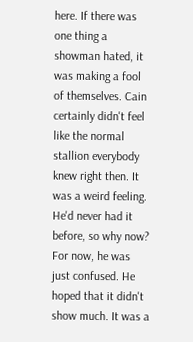here. If there was one thing a showman hated, it was making a fool of themselves. Cain certainly didn't feel like the normal stallion everybody knew right then. It was a weird feeling. He'd never had it before, so why now? For now, he was just confused. He hoped that it didn't show much. It was a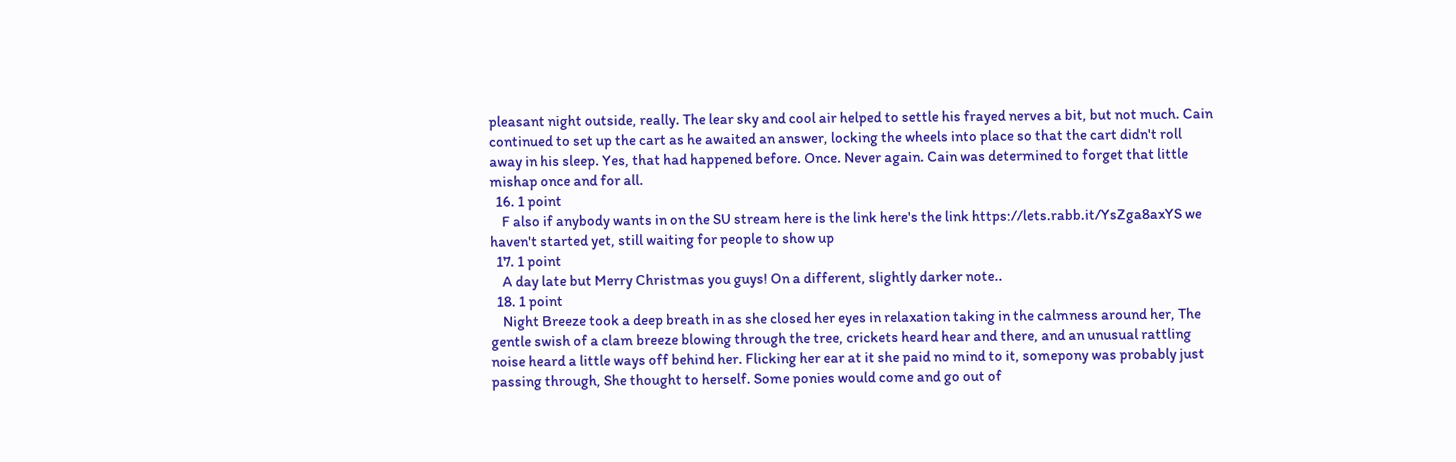pleasant night outside, really. The lear sky and cool air helped to settle his frayed nerves a bit, but not much. Cain continued to set up the cart as he awaited an answer, locking the wheels into place so that the cart didn't roll away in his sleep. Yes, that had happened before. Once. Never again. Cain was determined to forget that little mishap once and for all.
  16. 1 point
    F also if anybody wants in on the SU stream here is the link here's the link https://lets.rabb.it/YsZga8axYS we haven't started yet, still waiting for people to show up
  17. 1 point
    A day late but Merry Christmas you guys! On a different, slightly darker note..
  18. 1 point
    Night Breeze took a deep breath in as she closed her eyes in relaxation taking in the calmness around her, The gentle swish of a clam breeze blowing through the tree, crickets heard hear and there, and an unusual rattling noise heard a little ways off behind her. Flicking her ear at it she paid no mind to it, somepony was probably just passing through, She thought to herself. Some ponies would come and go out of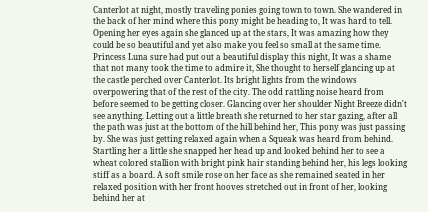Canterlot at night, mostly traveling ponies going town to town. She wandered in the back of her mind where this pony might be heading to, It was hard to tell. Opening her eyes again she glanced up at the stars, It was amazing how they could be so beautiful and yet also make you feel so small at the same time. Princess Luna sure had put out a beautiful display this night, It was a shame that not many took the time to admire it, She thought to herself glancing up at the castle perched over Canterlot. Its bright lights from the windows overpowering that of the rest of the city. The odd rattling noise heard from before seemed to be getting closer. Glancing over her shoulder Night Breeze didn't see anything. Letting out a little breath she returned to her star gazing, after all the path was just at the bottom of the hill behind her, This pony was just passing by. She was just getting relaxed again when a Squeak was heard from behind. Startling her a little she snapped her head up and looked behind her to see a wheat colored stallion with bright pink hair standing behind her, his legs looking stiff as a board. A soft smile rose on her face as she remained seated in her relaxed position with her front hooves stretched out in front of her, looking behind her at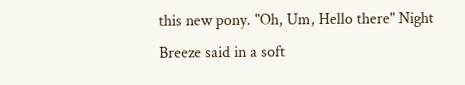this new pony. "Oh, Um, Hello there" Night Breeze said in a soft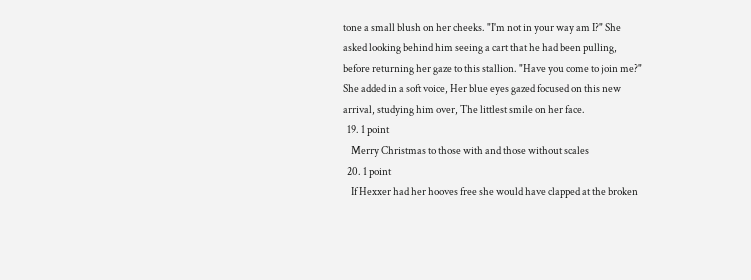tone a small blush on her cheeks. "I'm not in your way am I?" She asked looking behind him seeing a cart that he had been pulling, before returning her gaze to this stallion. "Have you come to join me?" She added in a soft voice, Her blue eyes gazed focused on this new arrival, studying him over, The littlest smile on her face.
  19. 1 point
    Merry Christmas to those with and those without scales
  20. 1 point
    If Hexxer had her hooves free she would have clapped at the broken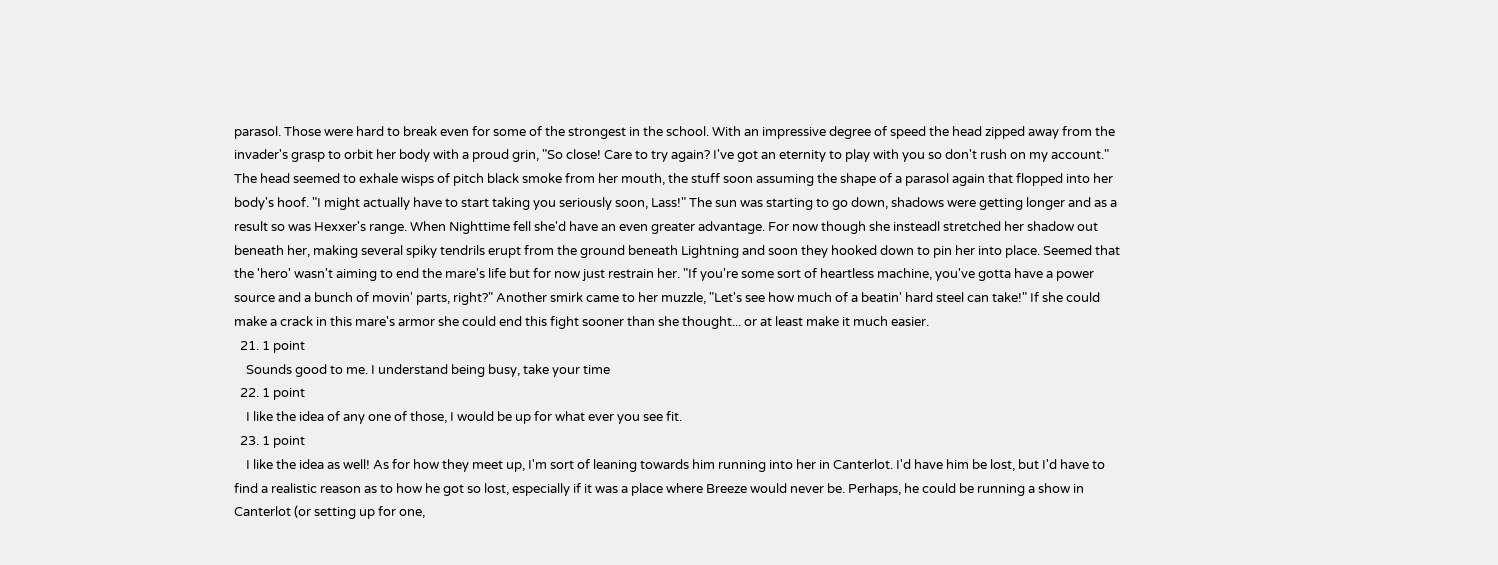parasol. Those were hard to break even for some of the strongest in the school. With an impressive degree of speed the head zipped away from the invader's grasp to orbit her body with a proud grin, "So close! Care to try again? I've got an eternity to play with you so don't rush on my account." The head seemed to exhale wisps of pitch black smoke from her mouth, the stuff soon assuming the shape of a parasol again that flopped into her body's hoof. "I might actually have to start taking you seriously soon, Lass!" The sun was starting to go down, shadows were getting longer and as a result so was Hexxer's range. When Nighttime fell she'd have an even greater advantage. For now though she insteadl stretched her shadow out beneath her, making several spiky tendrils erupt from the ground beneath Lightning and soon they hooked down to pin her into place. Seemed that the 'hero' wasn't aiming to end the mare's life but for now just restrain her. "If you're some sort of heartless machine, you've gotta have a power source and a bunch of movin' parts, right?" Another smirk came to her muzzle, "Let's see how much of a beatin' hard steel can take!" If she could make a crack in this mare's armor she could end this fight sooner than she thought... or at least make it much easier.
  21. 1 point
    Sounds good to me. I understand being busy, take your time
  22. 1 point
    I like the idea of any one of those, I would be up for what ever you see fit.
  23. 1 point
    I like the idea as well! As for how they meet up, I'm sort of leaning towards him running into her in Canterlot. I'd have him be lost, but I'd have to find a realistic reason as to how he got so lost, especially if it was a place where Breeze would never be. Perhaps, he could be running a show in Canterlot (or setting up for one,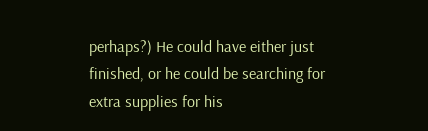perhaps?) He could have either just finished, or he could be searching for extra supplies for his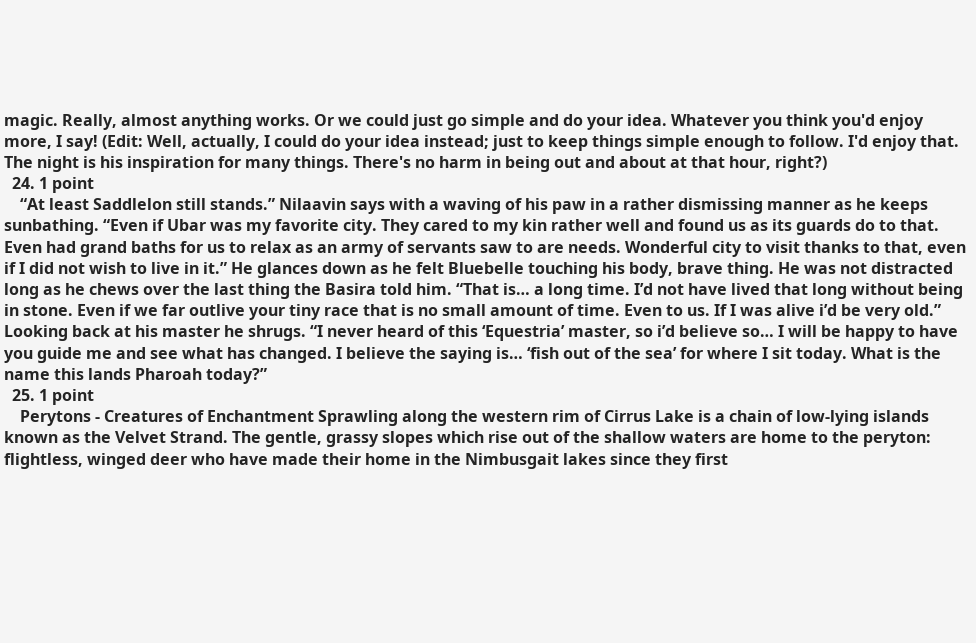magic. Really, almost anything works. Or we could just go simple and do your idea. Whatever you think you'd enjoy more, I say! (Edit: Well, actually, I could do your idea instead; just to keep things simple enough to follow. I'd enjoy that. The night is his inspiration for many things. There's no harm in being out and about at that hour, right?)
  24. 1 point
    “At least Saddlelon still stands.” Nilaavin says with a waving of his paw in a rather dismissing manner as he keeps sunbathing. “Even if Ubar was my favorite city. They cared to my kin rather well and found us as its guards do to that. Even had grand baths for us to relax as an army of servants saw to are needs. Wonderful city to visit thanks to that, even if I did not wish to live in it.” He glances down as he felt Bluebelle touching his body, brave thing. He was not distracted long as he chews over the last thing the Basira told him. “That is… a long time. I’d not have lived that long without being in stone. Even if we far outlive your tiny race that is no small amount of time. Even to us. If I was alive i’d be very old.” Looking back at his master he shrugs. “I never heard of this ‘Equestria’ master, so i’d believe so… I will be happy to have you guide me and see what has changed. I believe the saying is… ‘fish out of the sea’ for where I sit today. What is the name this lands Pharoah today?”
  25. 1 point
    Perytons - Creatures of Enchantment Sprawling along the western rim of Cirrus Lake is a chain of low-lying islands known as the Velvet Strand. The gentle, grassy slopes which rise out of the shallow waters are home to the peryton: flightless, winged deer who have made their home in the Nimbusgait lakes since they first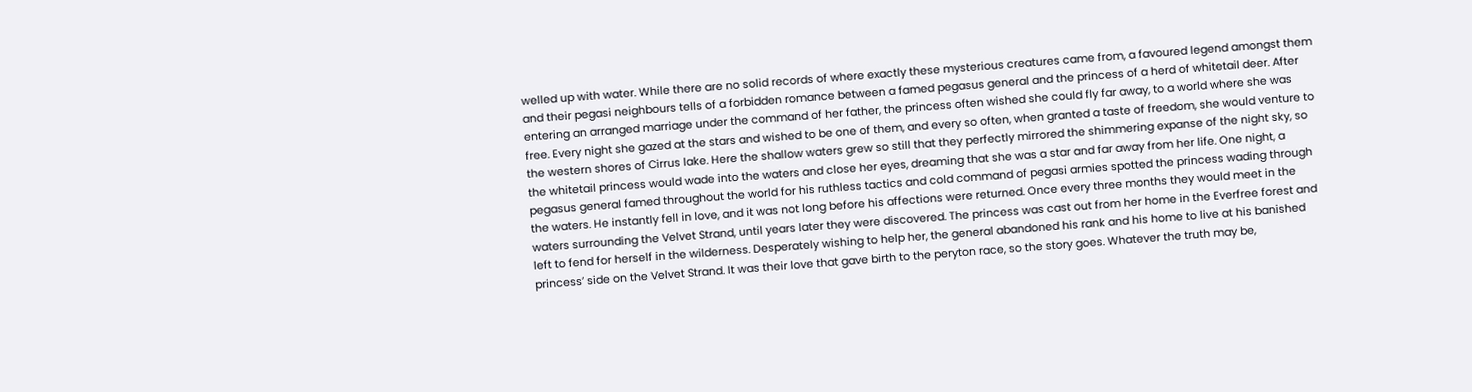welled up with water. While there are no solid records of where exactly these mysterious creatures came from, a favoured legend amongst them and their pegasi neighbours tells of a forbidden romance between a famed pegasus general and the princess of a herd of whitetail deer. After entering an arranged marriage under the command of her father, the princess often wished she could fly far away, to a world where she was free. Every night she gazed at the stars and wished to be one of them, and every so often, when granted a taste of freedom, she would venture to the western shores of Cirrus lake. Here the shallow waters grew so still that they perfectly mirrored the shimmering expanse of the night sky, so the whitetail princess would wade into the waters and close her eyes, dreaming that she was a star and far away from her life. One night, a pegasus general famed throughout the world for his ruthless tactics and cold command of pegasi armies spotted the princess wading through the waters. He instantly fell in love, and it was not long before his affections were returned. Once every three months they would meet in the waters surrounding the Velvet Strand, until years later they were discovered. The princess was cast out from her home in the Everfree forest and left to fend for herself in the wilderness. Desperately wishing to help her, the general abandoned his rank and his home to live at his banished princess’ side on the Velvet Strand. It was their love that gave birth to the peryton race, so the story goes. Whatever the truth may be,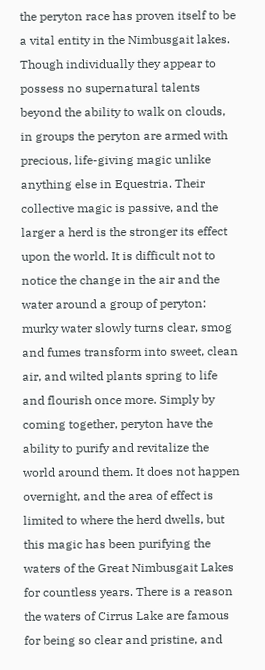the peryton race has proven itself to be a vital entity in the Nimbusgait lakes. Though individually they appear to possess no supernatural talents beyond the ability to walk on clouds, in groups the peryton are armed with precious, life-giving magic unlike anything else in Equestria. Their collective magic is passive, and the larger a herd is the stronger its effect upon the world. It is difficult not to notice the change in the air and the water around a group of peryton: murky water slowly turns clear, smog and fumes transform into sweet, clean air, and wilted plants spring to life and flourish once more. Simply by coming together, peryton have the ability to purify and revitalize the world around them. It does not happen overnight, and the area of effect is limited to where the herd dwells, but this magic has been purifying the waters of the Great Nimbusgait Lakes for countless years. There is a reason the waters of Cirrus Lake are famous for being so clear and pristine, and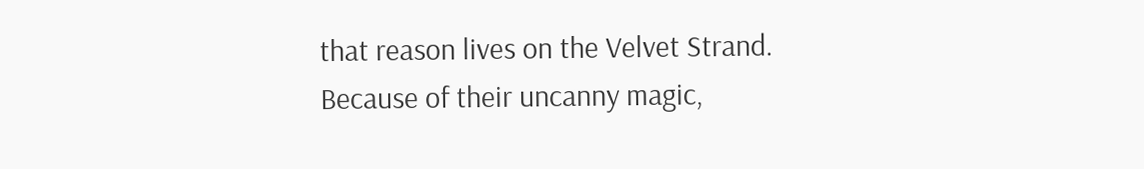that reason lives on the Velvet Strand. Because of their uncanny magic,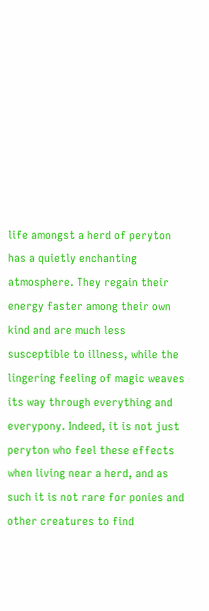life amongst a herd of peryton has a quietly enchanting atmosphere. They regain their energy faster among their own kind and are much less susceptible to illness, while the lingering feeling of magic weaves its way through everything and everypony. Indeed, it is not just peryton who feel these effects when living near a herd, and as such it is not rare for ponies and other creatures to find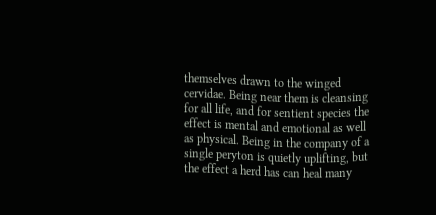themselves drawn to the winged cervidae. Being near them is cleansing for all life, and for sentient species the effect is mental and emotional as well as physical. Being in the company of a single peryton is quietly uplifting, but the effect a herd has can heal many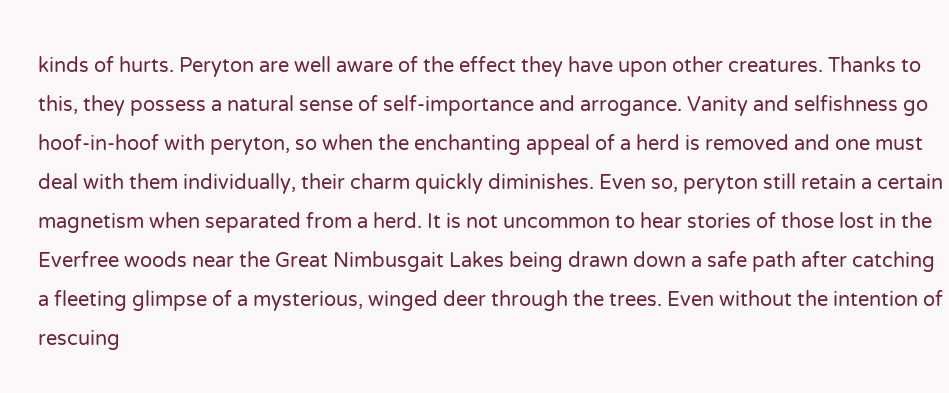kinds of hurts. Peryton are well aware of the effect they have upon other creatures. Thanks to this, they possess a natural sense of self-importance and arrogance. Vanity and selfishness go hoof-in-hoof with peryton, so when the enchanting appeal of a herd is removed and one must deal with them individually, their charm quickly diminishes. Even so, peryton still retain a certain magnetism when separated from a herd. It is not uncommon to hear stories of those lost in the Everfree woods near the Great Nimbusgait Lakes being drawn down a safe path after catching a fleeting glimpse of a mysterious, winged deer through the trees. Even without the intention of rescuing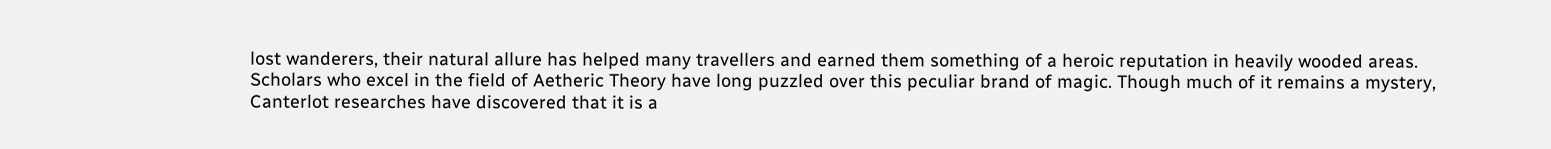lost wanderers, their natural allure has helped many travellers and earned them something of a heroic reputation in heavily wooded areas. Scholars who excel in the field of Aetheric Theory have long puzzled over this peculiar brand of magic. Though much of it remains a mystery, Canterlot researches have discovered that it is a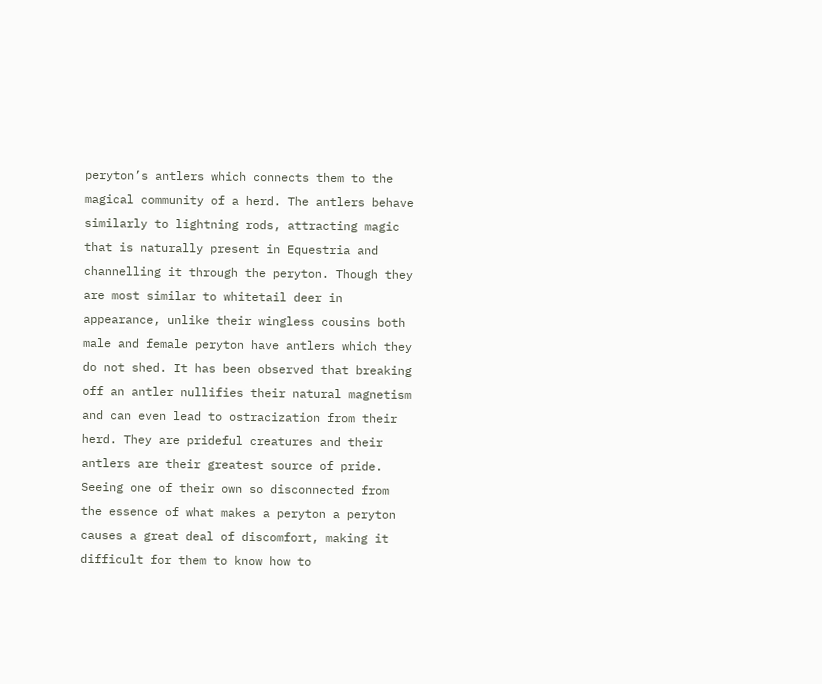peryton’s antlers which connects them to the magical community of a herd. The antlers behave similarly to lightning rods, attracting magic that is naturally present in Equestria and channelling it through the peryton. Though they are most similar to whitetail deer in appearance, unlike their wingless cousins both male and female peryton have antlers which they do not shed. It has been observed that breaking off an antler nullifies their natural magnetism and can even lead to ostracization from their herd. They are prideful creatures and their antlers are their greatest source of pride. Seeing one of their own so disconnected from the essence of what makes a peryton a peryton causes a great deal of discomfort, making it difficult for them to know how to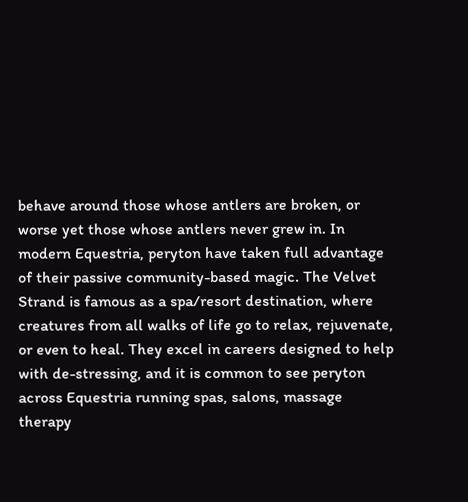behave around those whose antlers are broken, or worse yet those whose antlers never grew in. In modern Equestria, peryton have taken full advantage of their passive community-based magic. The Velvet Strand is famous as a spa/resort destination, where creatures from all walks of life go to relax, rejuvenate, or even to heal. They excel in careers designed to help with de-stressing, and it is common to see peryton across Equestria running spas, salons, massage therapy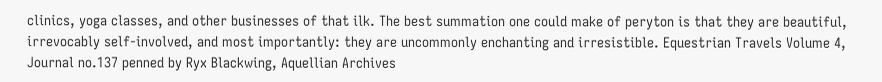clinics, yoga classes, and other businesses of that ilk. The best summation one could make of peryton is that they are beautiful, irrevocably self-involved, and most importantly: they are uncommonly enchanting and irresistible. Equestrian Travels Volume 4, Journal no.137 penned by Ryx Blackwing, Aquellian Archives